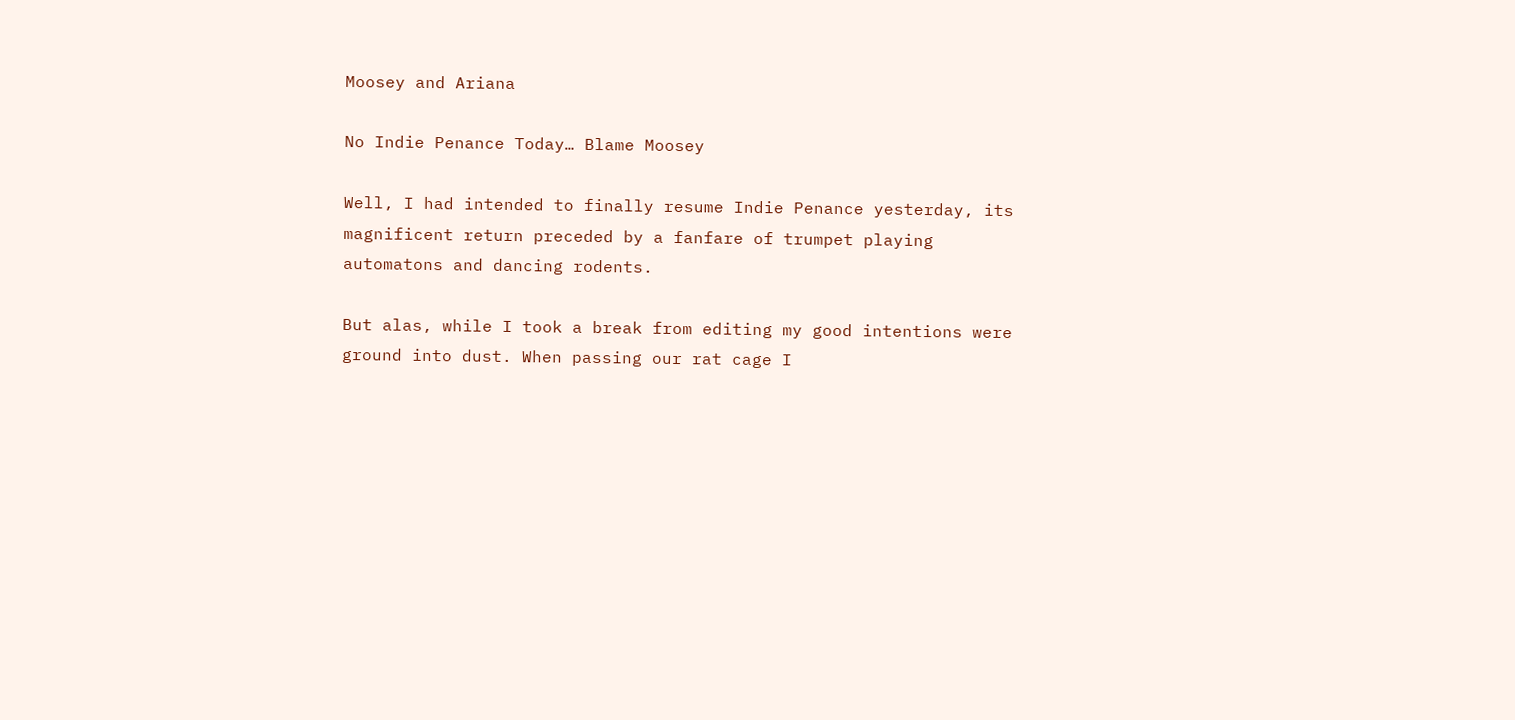Moosey and Ariana

No Indie Penance Today… Blame Moosey

Well, I had intended to finally resume Indie Penance yesterday, its magnificent return preceded by a fanfare of trumpet playing automatons and dancing rodents.

But alas, while I took a break from editing my good intentions were ground into dust. When passing our rat cage I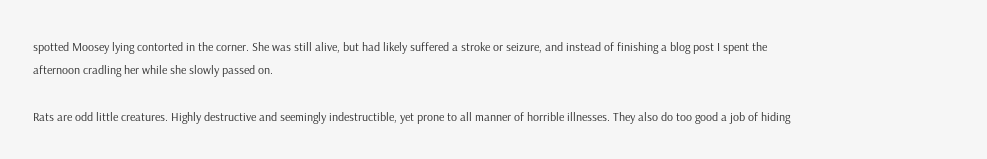spotted Moosey lying contorted in the corner. She was still alive, but had likely suffered a stroke or seizure, and instead of finishing a blog post I spent the afternoon cradling her while she slowly passed on.

Rats are odd little creatures. Highly destructive and seemingly indestructible, yet prone to all manner of horrible illnesses. They also do too good a job of hiding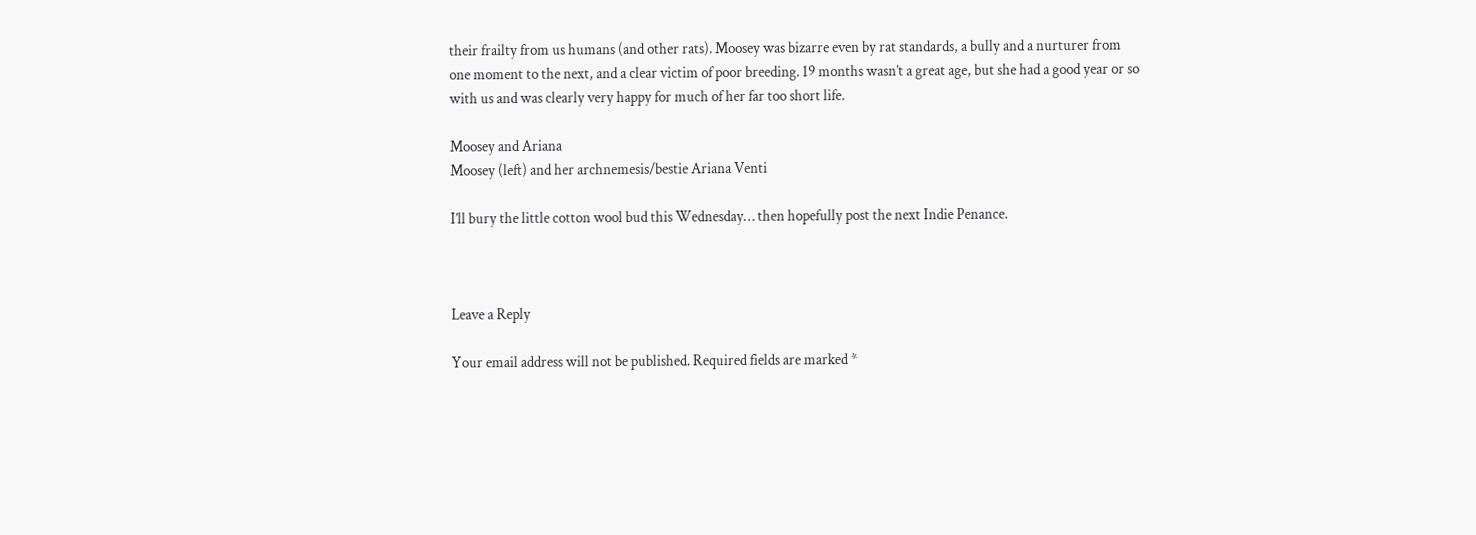their frailty from us humans (and other rats). Moosey was bizarre even by rat standards, a bully and a nurturer from one moment to the next, and a clear victim of poor breeding. 19 months wasn’t a great age, but she had a good year or so with us and was clearly very happy for much of her far too short life.

Moosey and Ariana
Moosey (left) and her archnemesis/bestie Ariana Venti

I’ll bury the little cotton wool bud this Wednesday… then hopefully post the next Indie Penance.



Leave a Reply

Your email address will not be published. Required fields are marked *